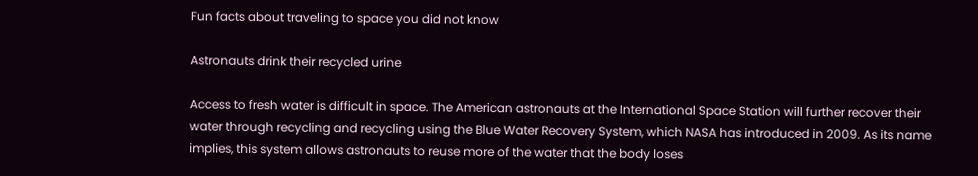Fun facts about traveling to space you did not know

Astronauts drink their recycled urine

Access to fresh water is difficult in space. The American astronauts at the International Space Station will further recover their water through recycling and recycling using the Blue Water Recovery System, which NASA has introduced in 2009. As its name implies, this system allows astronauts to reuse more of the water that the body loses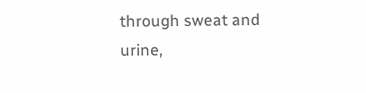through sweat and urine,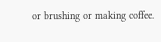or brushing or making coffee.